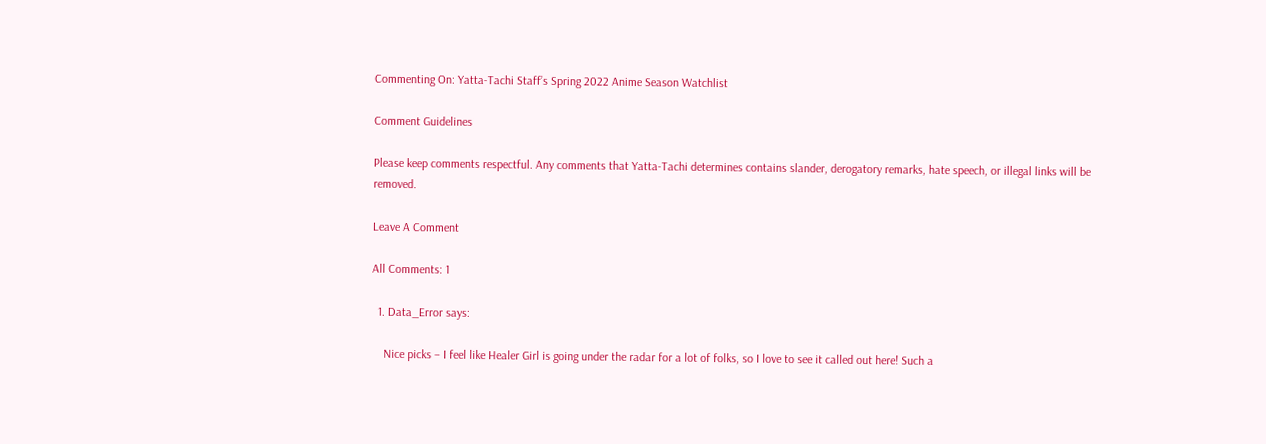Commenting On: Yatta-Tachi Staff’s Spring 2022 Anime Season Watchlist

Comment Guidelines

Please keep comments respectful. Any comments that Yatta-Tachi determines contains slander, derogatory remarks, hate speech, or illegal links will be removed.

Leave A Comment

All Comments: 1

  1. Data_Error says:

    Nice picks – I feel like Healer Girl is going under the radar for a lot of folks, so I love to see it called out here! Such a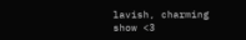lavish, charming show <3